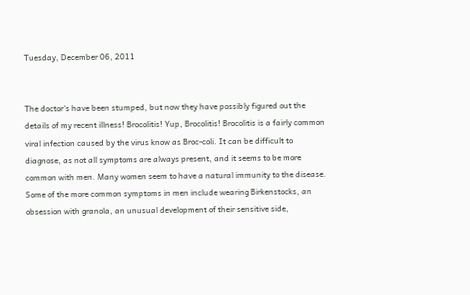Tuesday, December 06, 2011


The doctor's have been stumped, but now they have possibly figured out the details of my recent illness! Brocolitis! Yup, Brocolitis! Brocolitis is a fairly common viral infection caused by the virus know as Broc-coli. It can be difficult to diagnose, as not all symptoms are always present, and it seems to be more common with men. Many women seem to have a natural immunity to the disease. Some of the more common symptoms in men include wearing Birkenstocks, an obsession with granola, an unusual development of their sensitive side,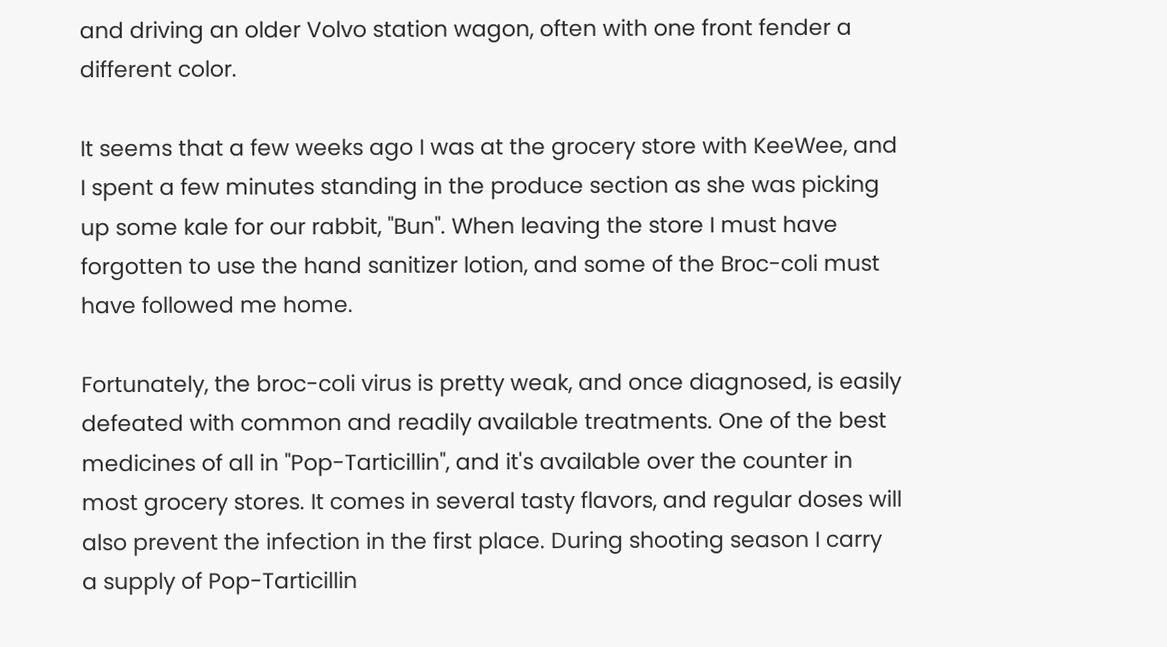and driving an older Volvo station wagon, often with one front fender a different color.

It seems that a few weeks ago I was at the grocery store with KeeWee, and I spent a few minutes standing in the produce section as she was picking up some kale for our rabbit, "Bun". When leaving the store I must have forgotten to use the hand sanitizer lotion, and some of the Broc-coli must have followed me home.

Fortunately, the broc-coli virus is pretty weak, and once diagnosed, is easily defeated with common and readily available treatments. One of the best medicines of all in "Pop-Tarticillin", and it's available over the counter in most grocery stores. It comes in several tasty flavors, and regular doses will also prevent the infection in the first place. During shooting season I carry a supply of Pop-Tarticillin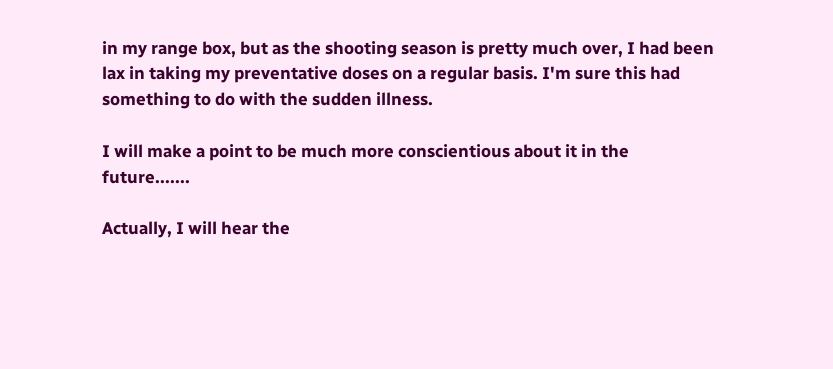in my range box, but as the shooting season is pretty much over, I had been lax in taking my preventative doses on a regular basis. I'm sure this had something to do with the sudden illness.

I will make a point to be much more conscientious about it in the future.......

Actually, I will hear the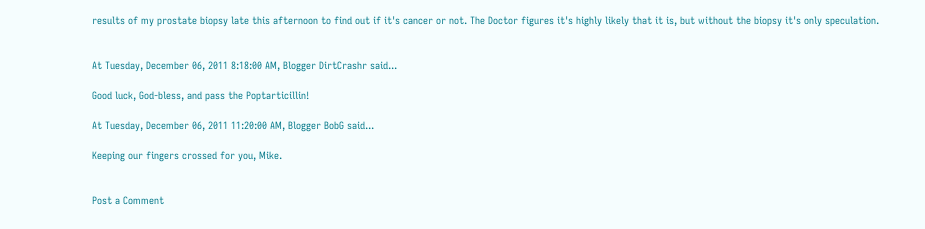results of my prostate biopsy late this afternoon to find out if it's cancer or not. The Doctor figures it's highly likely that it is, but without the biopsy it's only speculation.


At Tuesday, December 06, 2011 8:18:00 AM, Blogger DirtCrashr said...

Good luck, God-bless, and pass the Poptarticillin!

At Tuesday, December 06, 2011 11:20:00 AM, Blogger BobG said...

Keeping our fingers crossed for you, Mike.


Post a Comment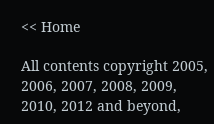<< Home

All contents copyright 2005, 2006, 2007, 2008, 2009, 2010, 2012 and beyond,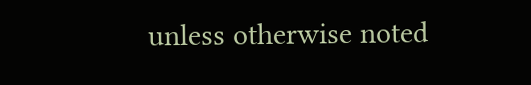unless otherwise noted